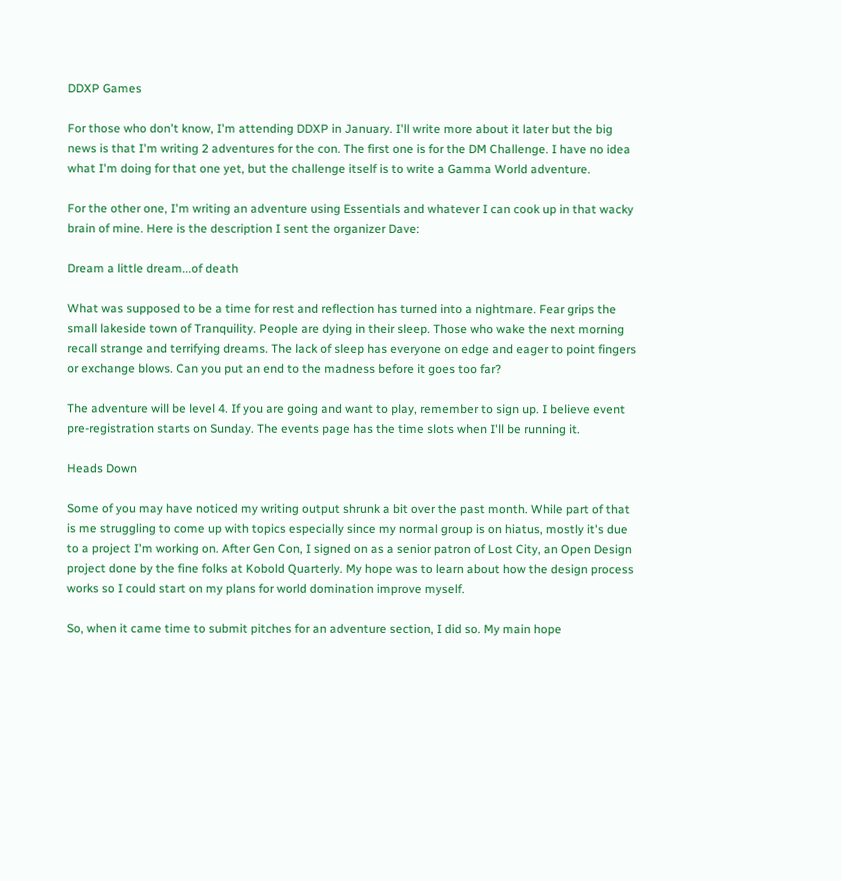DDXP Games

For those who don't know, I'm attending DDXP in January. I'll write more about it later but the big news is that I'm writing 2 adventures for the con. The first one is for the DM Challenge. I have no idea what I'm doing for that one yet, but the challenge itself is to write a Gamma World adventure.

For the other one, I'm writing an adventure using Essentials and whatever I can cook up in that wacky brain of mine. Here is the description I sent the organizer Dave:

Dream a little dream...of death

What was supposed to be a time for rest and reflection has turned into a nightmare. Fear grips the small lakeside town of Tranquility. People are dying in their sleep. Those who wake the next morning recall strange and terrifying dreams. The lack of sleep has everyone on edge and eager to point fingers or exchange blows. Can you put an end to the madness before it goes too far?

The adventure will be level 4. If you are going and want to play, remember to sign up. I believe event pre-registration starts on Sunday. The events page has the time slots when I'll be running it.

Heads Down

Some of you may have noticed my writing output shrunk a bit over the past month. While part of that is me struggling to come up with topics especially since my normal group is on hiatus, mostly it's due to a project I'm working on. After Gen Con, I signed on as a senior patron of Lost City, an Open Design project done by the fine folks at Kobold Quarterly. My hope was to learn about how the design process works so I could start on my plans for world domination improve myself.

So, when it came time to submit pitches for an adventure section, I did so. My main hope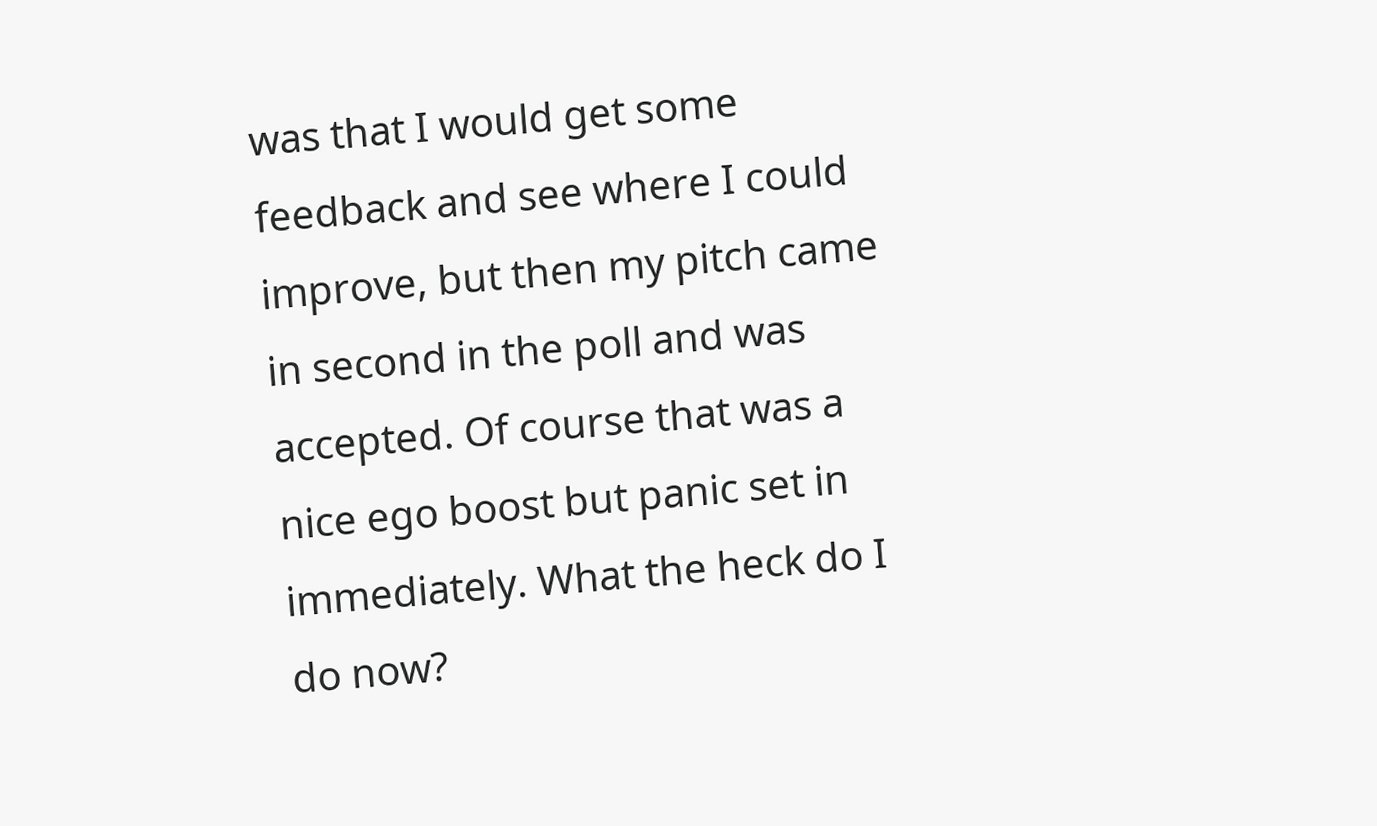was that I would get some feedback and see where I could improve, but then my pitch came in second in the poll and was accepted. Of course that was a nice ego boost but panic set in immediately. What the heck do I do now?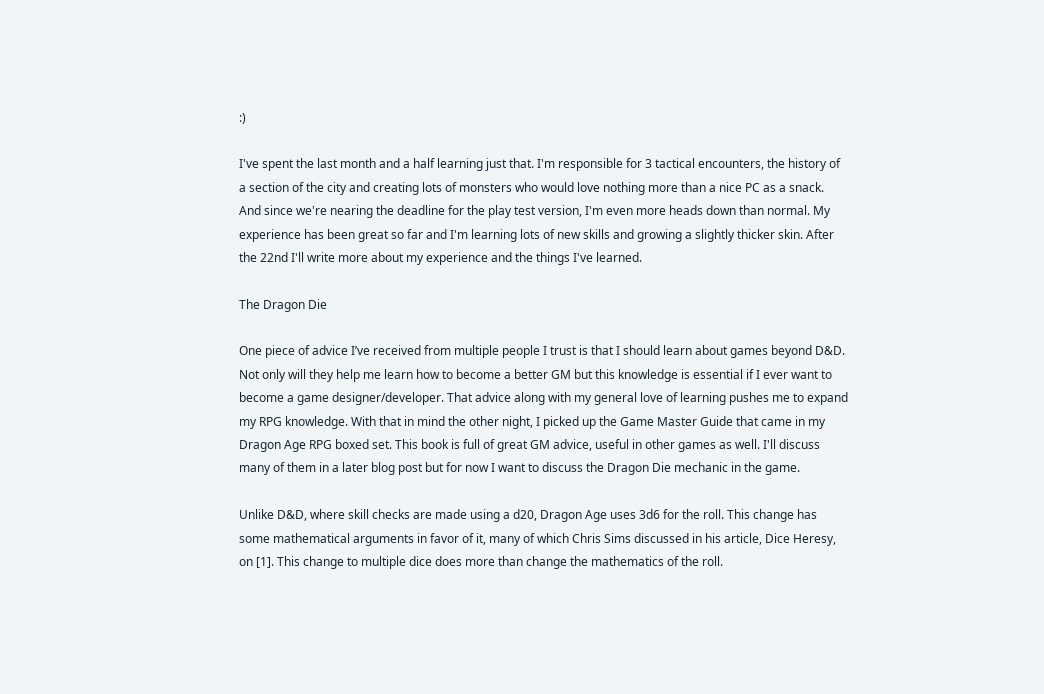:)

I've spent the last month and a half learning just that. I'm responsible for 3 tactical encounters, the history of a section of the city and creating lots of monsters who would love nothing more than a nice PC as a snack. And since we're nearing the deadline for the play test version, I'm even more heads down than normal. My experience has been great so far and I'm learning lots of new skills and growing a slightly thicker skin. After the 22nd I'll write more about my experience and the things I've learned.

The Dragon Die

One piece of advice I’ve received from multiple people I trust is that I should learn about games beyond D&D. Not only will they help me learn how to become a better GM but this knowledge is essential if I ever want to become a game designer/developer. That advice along with my general love of learning pushes me to expand my RPG knowledge. With that in mind the other night, I picked up the Game Master Guide that came in my Dragon Age RPG boxed set. This book is full of great GM advice, useful in other games as well. I'll discuss many of them in a later blog post but for now I want to discuss the Dragon Die mechanic in the game.

Unlike D&D, where skill checks are made using a d20, Dragon Age uses 3d6 for the roll. This change has some mathematical arguments in favor of it, many of which Chris Sims discussed in his article, Dice Heresy, on [1]. This change to multiple dice does more than change the mathematics of the roll.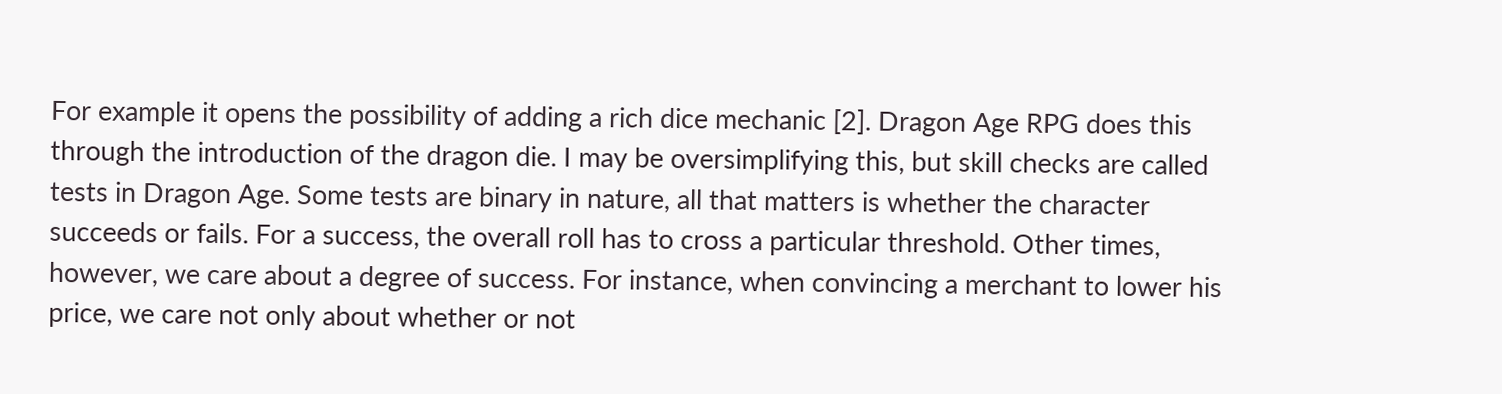For example it opens the possibility of adding a rich dice mechanic [2]. Dragon Age RPG does this through the introduction of the dragon die. I may be oversimplifying this, but skill checks are called tests in Dragon Age. Some tests are binary in nature, all that matters is whether the character succeeds or fails. For a success, the overall roll has to cross a particular threshold. Other times, however, we care about a degree of success. For instance, when convincing a merchant to lower his price, we care not only about whether or not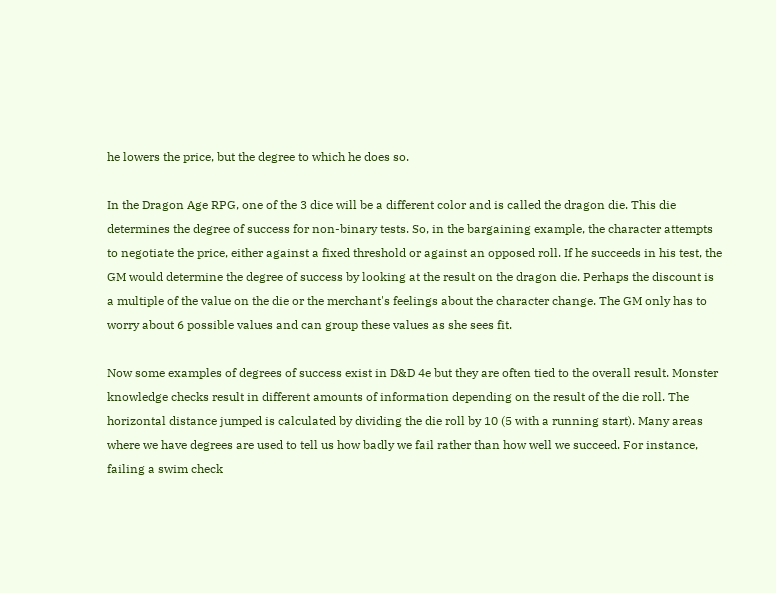he lowers the price, but the degree to which he does so.

In the Dragon Age RPG, one of the 3 dice will be a different color and is called the dragon die. This die determines the degree of success for non-binary tests. So, in the bargaining example, the character attempts to negotiate the price, either against a fixed threshold or against an opposed roll. If he succeeds in his test, the GM would determine the degree of success by looking at the result on the dragon die. Perhaps the discount is a multiple of the value on the die or the merchant's feelings about the character change. The GM only has to worry about 6 possible values and can group these values as she sees fit.

Now some examples of degrees of success exist in D&D 4e but they are often tied to the overall result. Monster knowledge checks result in different amounts of information depending on the result of the die roll. The horizontal distance jumped is calculated by dividing the die roll by 10 (5 with a running start). Many areas where we have degrees are used to tell us how badly we fail rather than how well we succeed. For instance, failing a swim check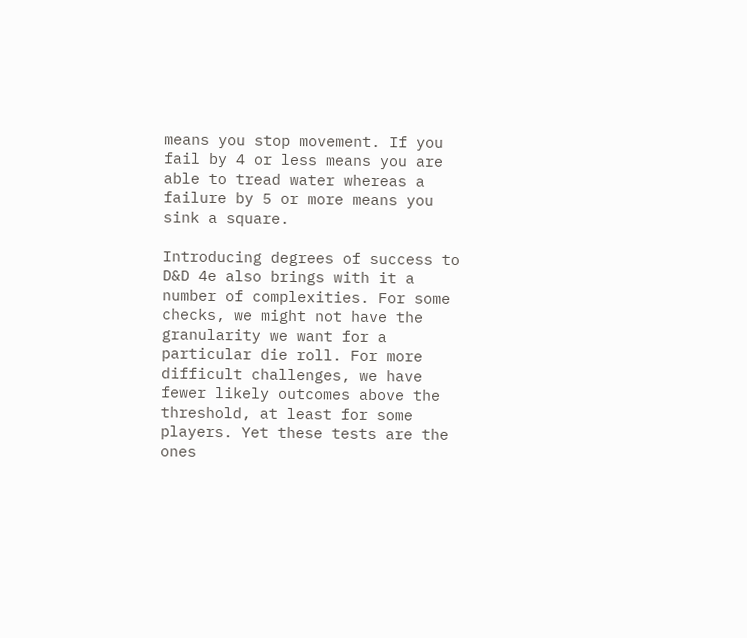means you stop movement. If you fail by 4 or less means you are able to tread water whereas a failure by 5 or more means you sink a square.

Introducing degrees of success to D&D 4e also brings with it a number of complexities. For some checks, we might not have the granularity we want for a particular die roll. For more difficult challenges, we have fewer likely outcomes above the threshold, at least for some players. Yet these tests are the ones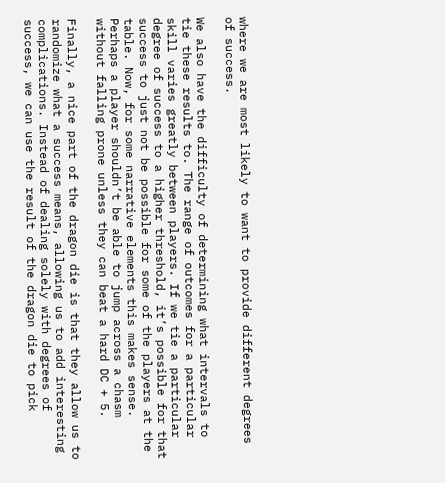where we are most likely to want to provide different degrees of success.

We also have the difficulty of determining what intervals to tie these results to. The range of outcomes for a particular skill varies greatly between players. If we tie a particular degree of success to a higher threshold, it’s possible for that success to just not be possible for some of the players at the table. Now, for some narrative elements this makes sense. Perhaps a player shouldn’t be able to jump across a chasm without falling prone unless they can beat a hard DC + 5.

Finally, a nice part of the dragon die is that they allow us to randomize what a success means, allowing us to add interesting complications. Instead of dealing solely with degrees of success, we can use the result of the dragon die to pick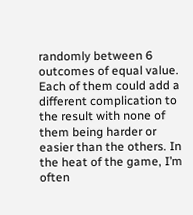randomly between 6 outcomes of equal value. Each of them could add a different complication to the result with none of them being harder or easier than the others. In the heat of the game, I’m often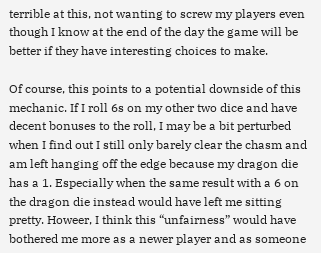terrible at this, not wanting to screw my players even though I know at the end of the day the game will be better if they have interesting choices to make.

Of course, this points to a potential downside of this mechanic. If I roll 6s on my other two dice and have decent bonuses to the roll, I may be a bit perturbed when I find out I still only barely clear the chasm and am left hanging off the edge because my dragon die has a 1. Especially when the same result with a 6 on the dragon die instead would have left me sitting pretty. Howeer, I think this “unfairness” would have bothered me more as a newer player and as someone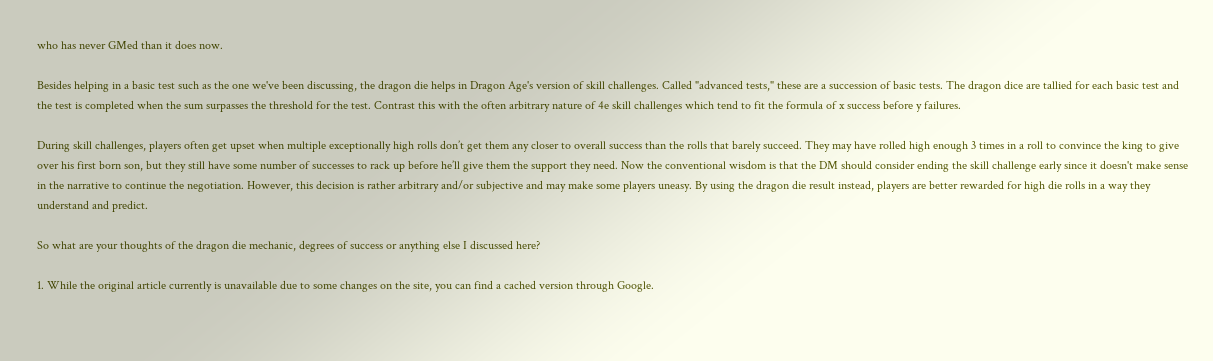who has never GMed than it does now.

Besides helping in a basic test such as the one we've been discussing, the dragon die helps in Dragon Age's version of skill challenges. Called "advanced tests," these are a succession of basic tests. The dragon dice are tallied for each basic test and the test is completed when the sum surpasses the threshold for the test. Contrast this with the often arbitrary nature of 4e skill challenges which tend to fit the formula of x success before y failures.

During skill challenges, players often get upset when multiple exceptionally high rolls don’t get them any closer to overall success than the rolls that barely succeed. They may have rolled high enough 3 times in a roll to convince the king to give over his first born son, but they still have some number of successes to rack up before he’ll give them the support they need. Now the conventional wisdom is that the DM should consider ending the skill challenge early since it doesn't make sense in the narrative to continue the negotiation. However, this decision is rather arbitrary and/or subjective and may make some players uneasy. By using the dragon die result instead, players are better rewarded for high die rolls in a way they understand and predict.

So what are your thoughts of the dragon die mechanic, degrees of success or anything else I discussed here?

1. While the original article currently is unavailable due to some changes on the site, you can find a cached version through Google.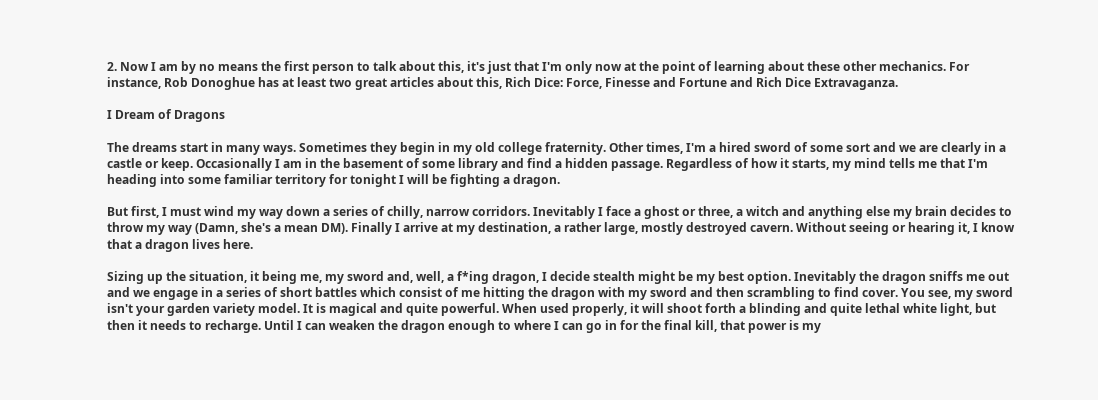2. Now I am by no means the first person to talk about this, it's just that I'm only now at the point of learning about these other mechanics. For instance, Rob Donoghue has at least two great articles about this, Rich Dice: Force, Finesse and Fortune and Rich Dice Extravaganza.

I Dream of Dragons

The dreams start in many ways. Sometimes they begin in my old college fraternity. Other times, I'm a hired sword of some sort and we are clearly in a castle or keep. Occasionally I am in the basement of some library and find a hidden passage. Regardless of how it starts, my mind tells me that I'm heading into some familiar territory for tonight I will be fighting a dragon.

But first, I must wind my way down a series of chilly, narrow corridors. Inevitably I face a ghost or three, a witch and anything else my brain decides to throw my way (Damn, she's a mean DM). Finally I arrive at my destination, a rather large, mostly destroyed cavern. Without seeing or hearing it, I know that a dragon lives here.

Sizing up the situation, it being me, my sword and, well, a f*ing dragon, I decide stealth might be my best option. Inevitably the dragon sniffs me out and we engage in a series of short battles which consist of me hitting the dragon with my sword and then scrambling to find cover. You see, my sword isn't your garden variety model. It is magical and quite powerful. When used properly, it will shoot forth a blinding and quite lethal white light, but then it needs to recharge. Until I can weaken the dragon enough to where I can go in for the final kill, that power is my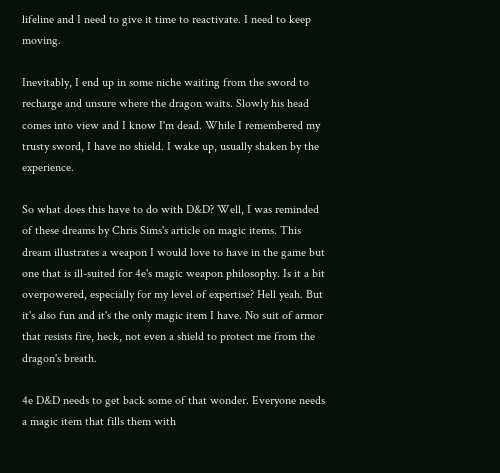lifeline and I need to give it time to reactivate. I need to keep moving.

Inevitably, I end up in some niche waiting from the sword to recharge and unsure where the dragon waits. Slowly his head comes into view and I know I'm dead. While I remembered my trusty sword, I have no shield. I wake up, usually shaken by the experience.

So what does this have to do with D&D? Well, I was reminded of these dreams by Chris Sims's article on magic items. This dream illustrates a weapon I would love to have in the game but one that is ill-suited for 4e's magic weapon philosophy. Is it a bit overpowered, especially for my level of expertise? Hell yeah. But it's also fun and it's the only magic item I have. No suit of armor that resists fire, heck, not even a shield to protect me from the dragon's breath.

4e D&D needs to get back some of that wonder. Everyone needs a magic item that fills them with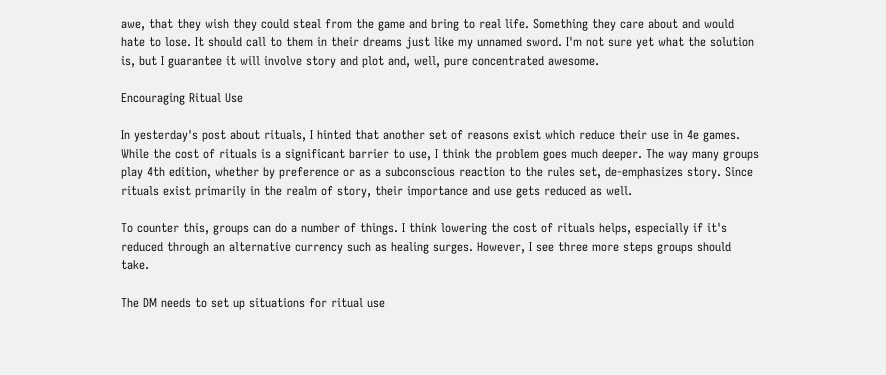awe, that they wish they could steal from the game and bring to real life. Something they care about and would hate to lose. It should call to them in their dreams just like my unnamed sword. I'm not sure yet what the solution is, but I guarantee it will involve story and plot and, well, pure concentrated awesome.

Encouraging Ritual Use

In yesterday's post about rituals, I hinted that another set of reasons exist which reduce their use in 4e games. While the cost of rituals is a significant barrier to use, I think the problem goes much deeper. The way many groups play 4th edition, whether by preference or as a subconscious reaction to the rules set, de-emphasizes story. Since rituals exist primarily in the realm of story, their importance and use gets reduced as well.

To counter this, groups can do a number of things. I think lowering the cost of rituals helps, especially if it's reduced through an alternative currency such as healing surges. However, I see three more steps groups should take.

The DM needs to set up situations for ritual use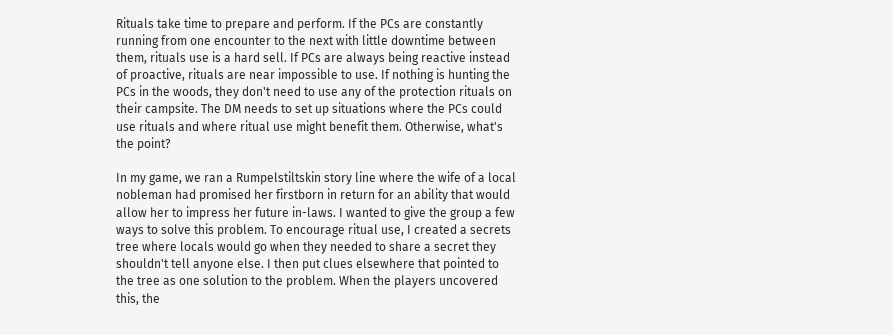Rituals take time to prepare and perform. If the PCs are constantly running from one encounter to the next with little downtime between them, rituals use is a hard sell. If PCs are always being reactive instead of proactive, rituals are near impossible to use. If nothing is hunting the PCs in the woods, they don't need to use any of the protection rituals on their campsite. The DM needs to set up situations where the PCs could use rituals and where ritual use might benefit them. Otherwise, what's the point?

In my game, we ran a Rumpelstiltskin story line where the wife of a local nobleman had promised her firstborn in return for an ability that would allow her to impress her future in-laws. I wanted to give the group a few ways to solve this problem. To encourage ritual use, I created a secrets tree where locals would go when they needed to share a secret they shouldn't tell anyone else. I then put clues elsewhere that pointed to the tree as one solution to the problem. When the players uncovered this, the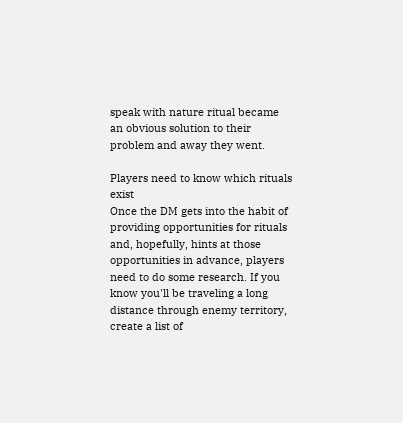speak with nature ritual became an obvious solution to their problem and away they went.

Players need to know which rituals exist
Once the DM gets into the habit of providing opportunities for rituals and, hopefully, hints at those opportunities in advance, players need to do some research. If you know you'll be traveling a long distance through enemy territory, create a list of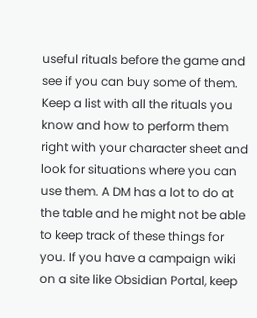useful rituals before the game and see if you can buy some of them. Keep a list with all the rituals you know and how to perform them right with your character sheet and look for situations where you can use them. A DM has a lot to do at the table and he might not be able to keep track of these things for you. If you have a campaign wiki on a site like Obsidian Portal, keep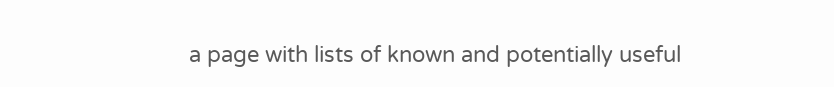a page with lists of known and potentially useful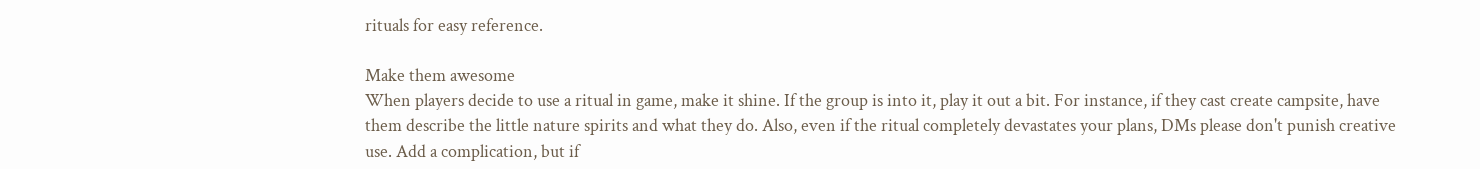rituals for easy reference.

Make them awesome
When players decide to use a ritual in game, make it shine. If the group is into it, play it out a bit. For instance, if they cast create campsite, have them describe the little nature spirits and what they do. Also, even if the ritual completely devastates your plans, DMs please don't punish creative use. Add a complication, but if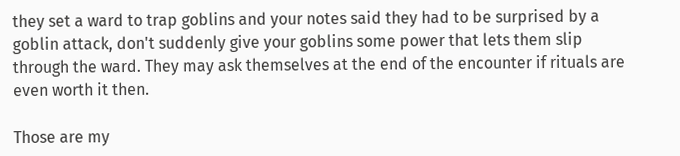they set a ward to trap goblins and your notes said they had to be surprised by a goblin attack, don't suddenly give your goblins some power that lets them slip through the ward. They may ask themselves at the end of the encounter if rituals are even worth it then.

Those are my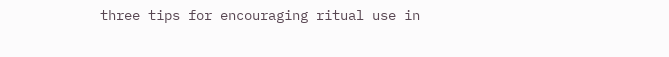three tips for encouraging ritual use in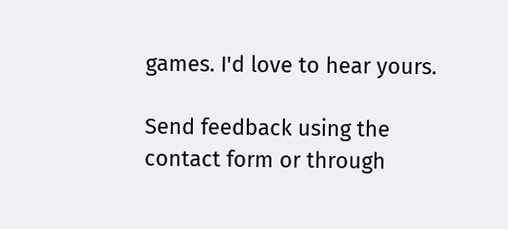games. I'd love to hear yours.

Send feedback using the contact form or through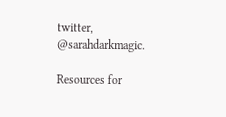twitter, @sarahdarkmagic.

Resources for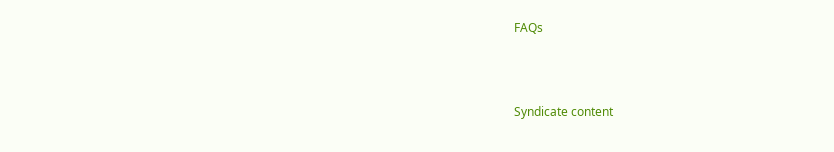FAQs



Syndicate content